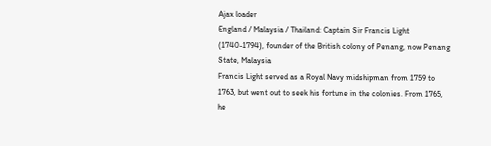Ajax loader
England / Malaysia / Thailand: Captain Sir Francis Light (1740-1794), founder of the British colony of Penang, now Penang State, Malaysia
Francis Light served as a Royal Navy midshipman from 1759 to 1763, but went out to seek his fortune in the colonies. From 1765, he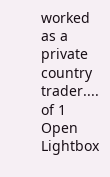worked as a private country trader....
of 1
Open Lightbox